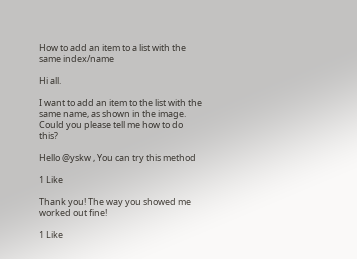How to add an item to a list with the same index/name

Hi all.

I want to add an item to the list with the same name, as shown in the image.
Could you please tell me how to do this?

Hello @yskw , You can try this method

1 Like

Thank you! The way you showed me worked out fine!

1 Like